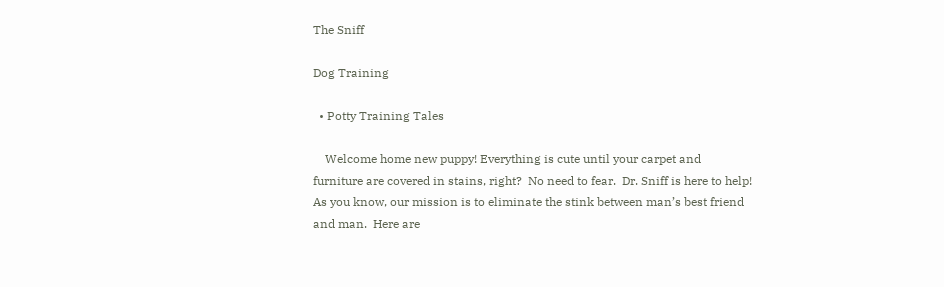The Sniff

Dog Training

  • Potty Training Tales

    Welcome home new puppy! Everything is cute until your carpet and furniture are covered in stains, right?  No need to fear.  Dr. Sniff is here to help! As you know, our mission is to eliminate the stink between man’s best friend and man.  Here are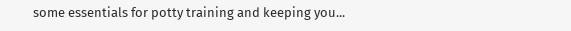some essentials for potty training and keeping you...